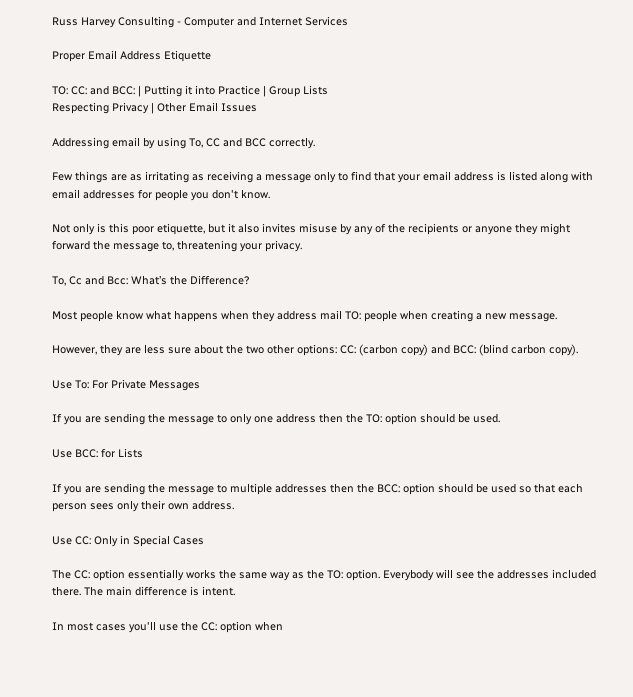Russ Harvey Consulting - Computer and Internet Services

Proper Email Address Etiquette

TO: CC: and BCC: | Putting it into Practice | Group Lists
Respecting Privacy | Other Email Issues

Addressing email by using To, CC and BCC correctly.

Few things are as irritating as receiving a message only to find that your email address is listed along with email addresses for people you don't know.

Not only is this poor etiquette, but it also invites misuse by any of the recipients or anyone they might forward the message to, threatening your privacy.

To, Cc and Bcc: What’s the Difference?

Most people know what happens when they address mail TO: people when creating a new message.

However, they are less sure about the two other options: CC: (carbon copy) and BCC: (blind carbon copy).

Use To: For Private Messages

If you are sending the message to only one address then the TO: option should be used.

Use BCC: for Lists

If you are sending the message to multiple addresses then the BCC: option should be used so that each person sees only their own address.

Use CC: Only in Special Cases

The CC: option essentially works the same way as the TO: option. Everybody will see the addresses included there. The main difference is intent.

In most cases you'll use the CC: option when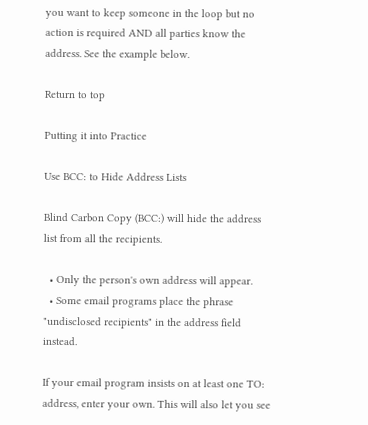you want to keep someone in the loop but no action is required AND all parties know the address. See the example below.

Return to top

Putting it into Practice

Use BCC: to Hide Address Lists

Blind Carbon Copy (BCC:) will hide the address list from all the recipients.

  • Only the person's own address will appear.
  • Some email programs place the phrase "undisclosed recipients" in the address field instead.

If your email program insists on at least one TO: address, enter your own. This will also let you see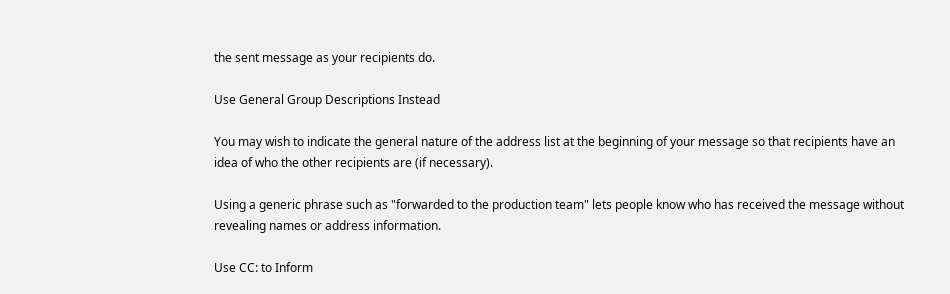the sent message as your recipients do.

Use General Group Descriptions Instead

You may wish to indicate the general nature of the address list at the beginning of your message so that recipients have an idea of who the other recipients are (if necessary).

Using a generic phrase such as "forwarded to the production team" lets people know who has received the message without revealing names or address information.

Use CC: to Inform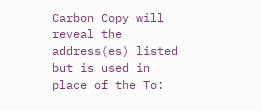Carbon Copy will reveal the address(es) listed but is used in place of the To: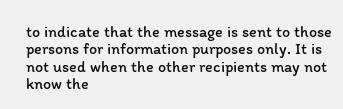to indicate that the message is sent to those persons for information purposes only. It is not used when the other recipients may not know the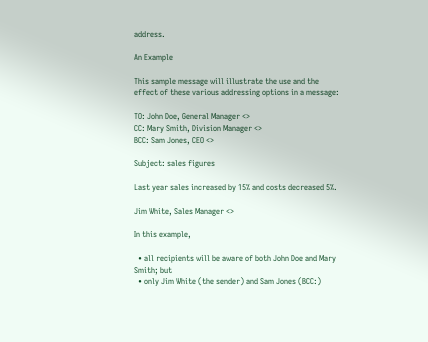address.

An Example

This sample message will illustrate the use and the effect of these various addressing options in a message:

TO: John Doe, General Manager <>
CC: Mary Smith, Division Manager <>
BCC: Sam Jones, CEO <>

Subject: sales figures

Last year sales increased by 15% and costs decreased 5%.

Jim White, Sales Manager <>

In this example,

  • all recipients will be aware of both John Doe and Mary Smith; but
  • only Jim White (the sender) and Sam Jones (BCC:)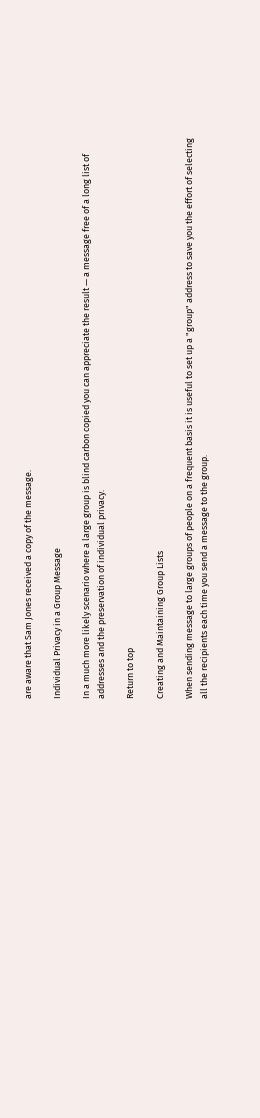are aware that Sam Jones received a copy of the message.

Individual Privacy in a Group Message

In a much more likely scenario where a large group is blind carbon copied you can appreciate the result — a message free of a long list of addresses and the preservation of individual privacy.

Return to top

Creating and Maintaining Group Lists

When sending message to large groups of people on a frequent basis it is useful to set up a "group" address to save you the effort of selecting all the recipients each time you send a message to the group.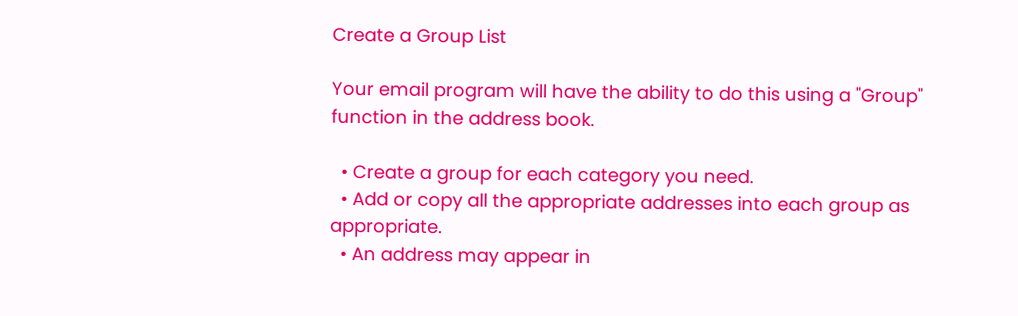Create a Group List

Your email program will have the ability to do this using a "Group" function in the address book.

  • Create a group for each category you need.
  • Add or copy all the appropriate addresses into each group as appropriate.
  • An address may appear in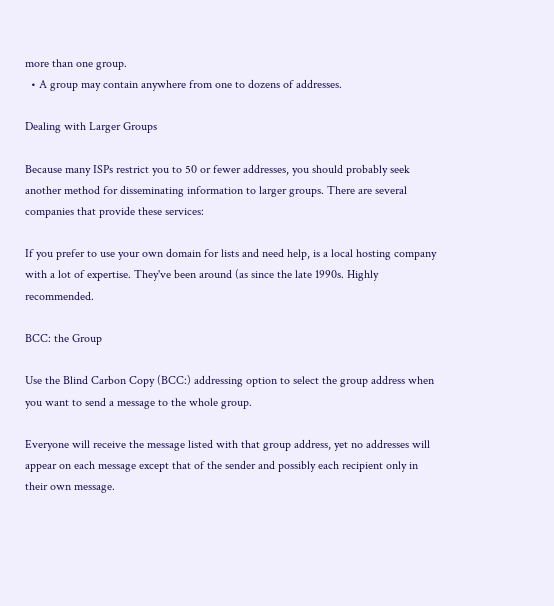more than one group.
  • A group may contain anywhere from one to dozens of addresses.

Dealing with Larger Groups

Because many ISPs restrict you to 50 or fewer addresses, you should probably seek another method for disseminating information to larger groups. There are several companies that provide these services:

If you prefer to use your own domain for lists and need help, is a local hosting company with a lot of expertise. They've been around (as since the late 1990s. Highly recommended.

BCC: the Group

Use the Blind Carbon Copy (BCC:) addressing option to select the group address when you want to send a message to the whole group.

Everyone will receive the message listed with that group address, yet no addresses will appear on each message except that of the sender and possibly each recipient only in their own message.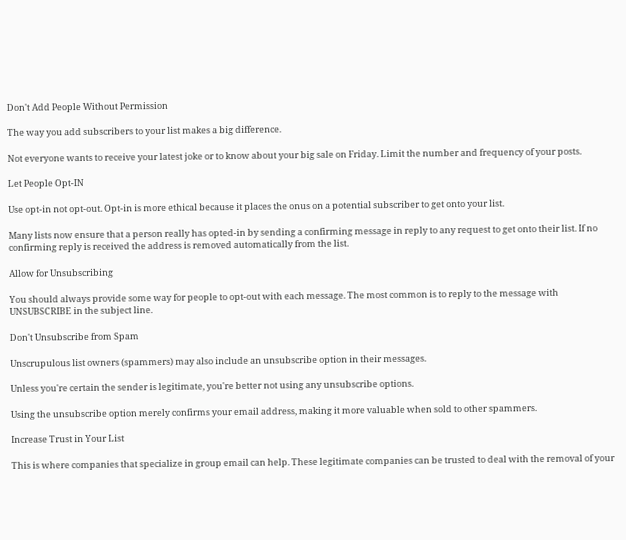Don't Add People Without Permission

The way you add subscribers to your list makes a big difference.

Not everyone wants to receive your latest joke or to know about your big sale on Friday. Limit the number and frequency of your posts.

Let People Opt-IN

Use opt-in not opt-out. Opt-in is more ethical because it places the onus on a potential subscriber to get onto your list.

Many lists now ensure that a person really has opted-in by sending a confirming message in reply to any request to get onto their list. If no confirming reply is received the address is removed automatically from the list.

Allow for Unsubscribing

You should always provide some way for people to opt-out with each message. The most common is to reply to the message with UNSUBSCRIBE in the subject line.

Don't Unsubscribe from Spam

Unscrupulous list owners (spammers) may also include an unsubscribe option in their messages.

Unless you're certain the sender is legitimate, you're better not using any unsubscribe options.

Using the unsubscribe option merely confirms your email address, making it more valuable when sold to other spammers.

Increase Trust in Your List

This is where companies that specialize in group email can help. These legitimate companies can be trusted to deal with the removal of your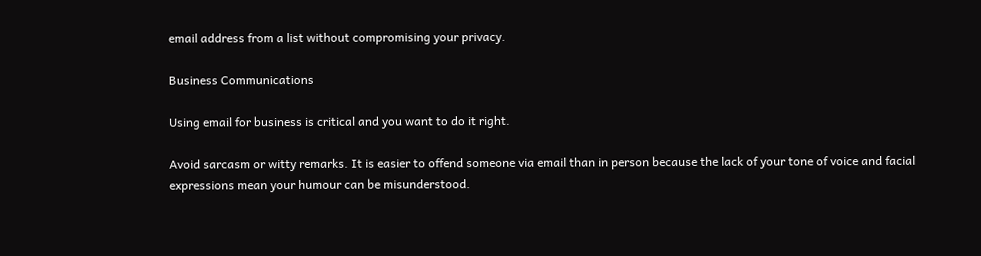email address from a list without compromising your privacy.

Business Communications

Using email for business is critical and you want to do it right.

Avoid sarcasm or witty remarks. It is easier to offend someone via email than in person because the lack of your tone of voice and facial expressions mean your humour can be misunderstood.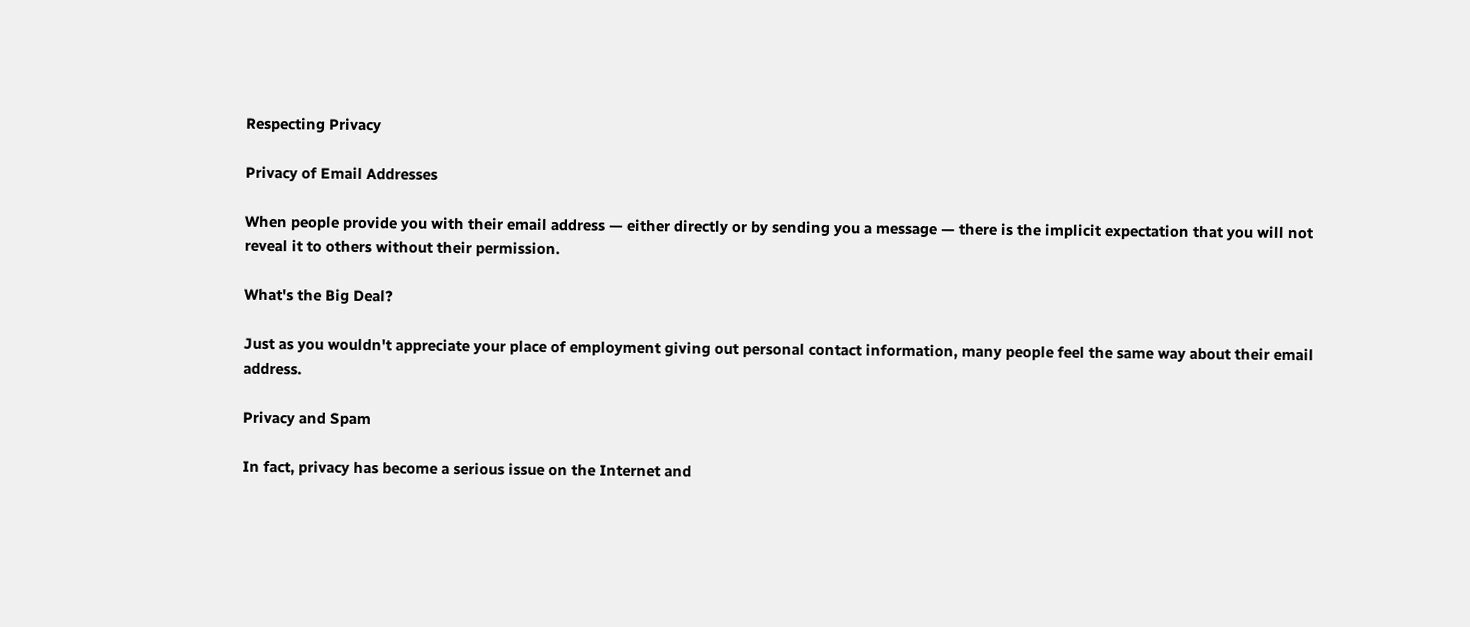Respecting Privacy

Privacy of Email Addresses

When people provide you with their email address — either directly or by sending you a message — there is the implicit expectation that you will not reveal it to others without their permission.

What's the Big Deal?

Just as you wouldn't appreciate your place of employment giving out personal contact information, many people feel the same way about their email address.

Privacy and Spam

In fact, privacy has become a serious issue on the Internet and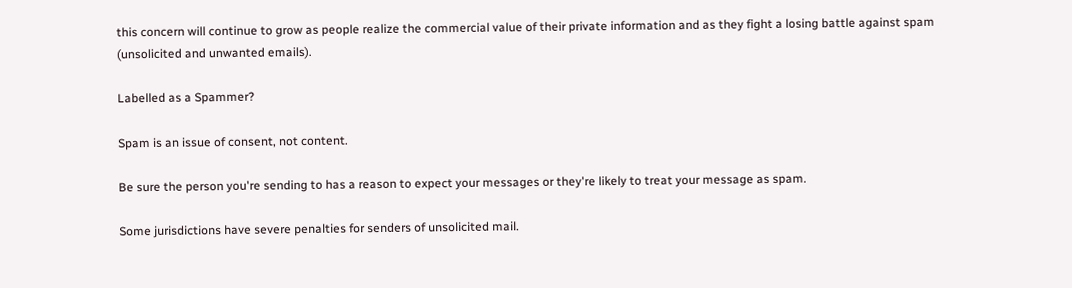this concern will continue to grow as people realize the commercial value of their private information and as they fight a losing battle against spam (unsolicited and unwanted emails).

Labelled as a Spammer?

Spam is an issue of consent, not content.

Be sure the person you're sending to has a reason to expect your messages or they're likely to treat your message as spam.

Some jurisdictions have severe penalties for senders of unsolicited mail.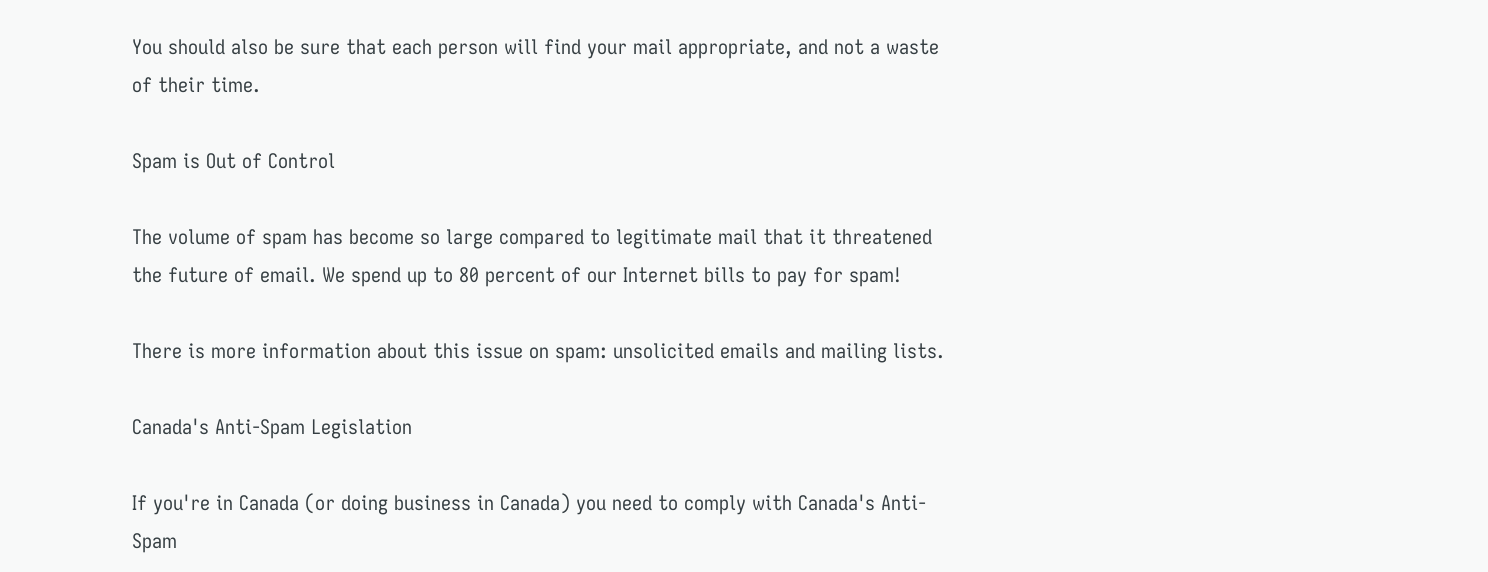You should also be sure that each person will find your mail appropriate, and not a waste of their time.

Spam is Out of Control

The volume of spam has become so large compared to legitimate mail that it threatened the future of email. We spend up to 80 percent of our Internet bills to pay for spam!

There is more information about this issue on spam: unsolicited emails and mailing lists.

Canada's Anti-Spam Legislation

If you're in Canada (or doing business in Canada) you need to comply with Canada's Anti-Spam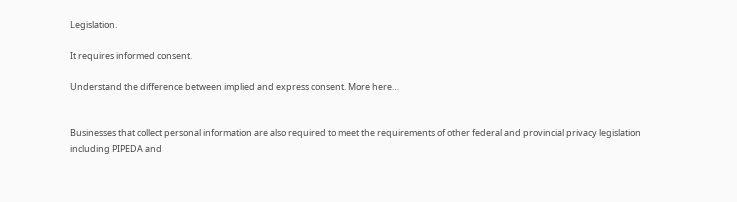Legislation.

It requires informed consent.

Understand the difference between implied and express consent. More here…


Businesses that collect personal information are also required to meet the requirements of other federal and provincial privacy legislation including PIPEDA and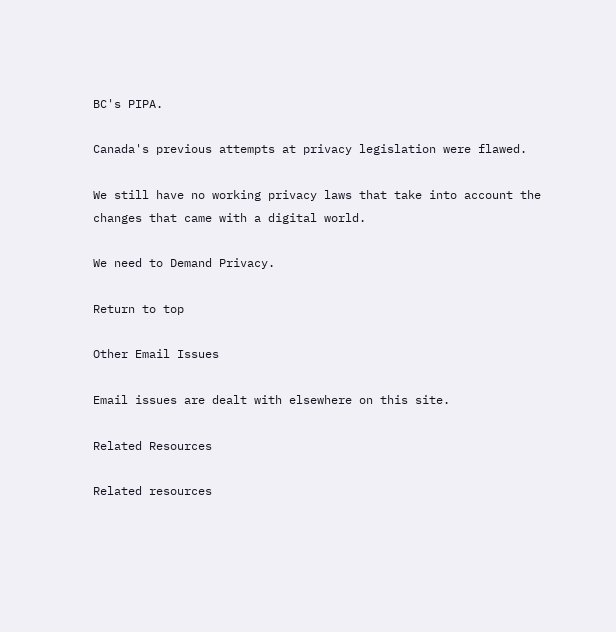BC's PIPA.

Canada's previous attempts at privacy legislation were flawed.

We still have no working privacy laws that take into account the changes that came with a digital world.

We need to Demand Privacy.

Return to top

Other Email Issues

Email issues are dealt with elsewhere on this site.

Related Resources

Related resources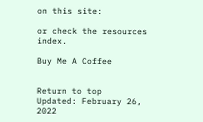on this site:

or check the resources index.

Buy Me A Coffee


Return to top
Updated: February 26, 2022